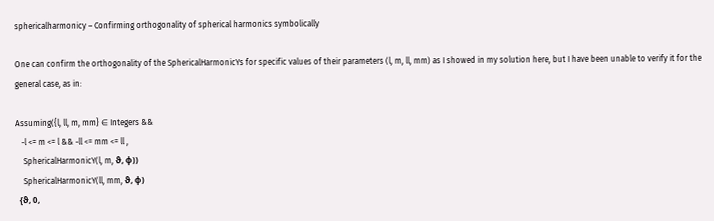sphericalharmonicy – Confirming orthogonality of spherical harmonics symbolically

One can confirm the orthogonality of the SphericalHarmonicYs for specific values of their parameters (l, m, ll, mm) as I showed in my solution here, but I have been unable to verify it for the general case, as in:

Assuming({l, ll, m, mm} ∈ Integers &&
   -l <= m <= l && -ll <= mm <= ll ,
    SphericalHarmonicY(l, m, ϑ, φ))
    SphericalHarmonicY(ll, mm, ϑ, φ)
  {ϑ, 0,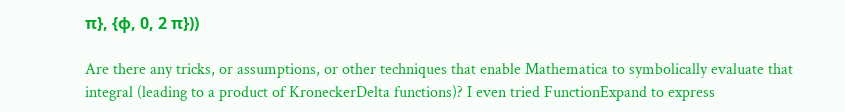π}, {φ, 0, 2 π}))

Are there any tricks, or assumptions, or other techniques that enable Mathematica to symbolically evaluate that integral (leading to a product of KroneckerDelta functions)? I even tried FunctionExpand to express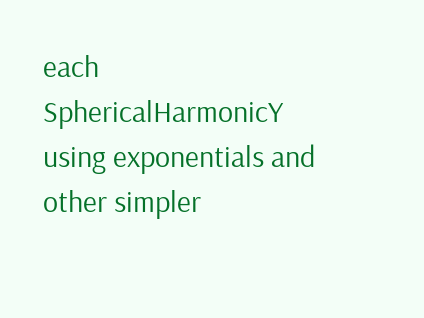each SphericalHarmonicY using exponentials and other simpler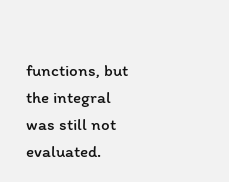functions, but the integral was still not evaluated.